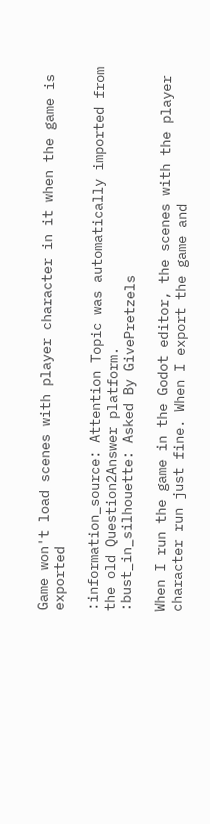Game won't load scenes with player character in it when the game is exported

:information_source: Attention Topic was automatically imported from the old Question2Answer platform.
:bust_in_silhouette: Asked By GivePretzels

When I run the game in the Godot editor, the scenes with the player character run just fine. When I export the game and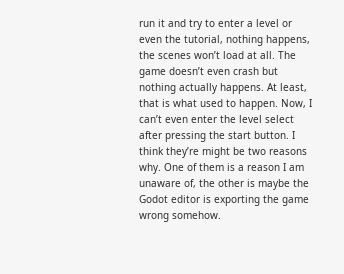run it and try to enter a level or even the tutorial, nothing happens, the scenes won’t load at all. The game doesn’t even crash but nothing actually happens. At least, that is what used to happen. Now, I can’t even enter the level select after pressing the start button. I think they’re might be two reasons why. One of them is a reason I am unaware of, the other is maybe the Godot editor is exporting the game wrong somehow.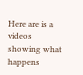Here are is a videos showing what happens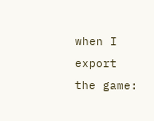when I export the game: